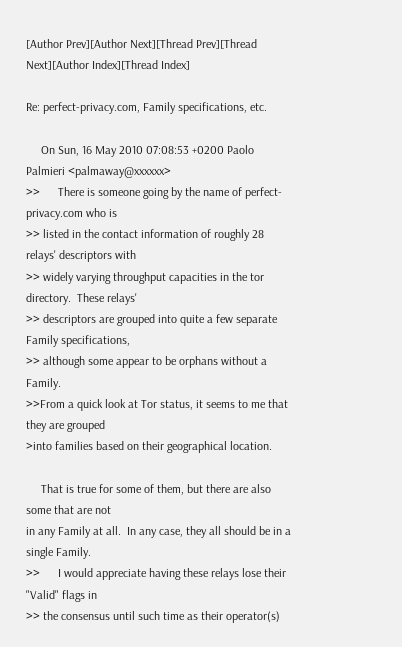[Author Prev][Author Next][Thread Prev][Thread Next][Author Index][Thread Index]

Re: perfect-privacy.com, Family specifications, etc.

     On Sun, 16 May 2010 07:08:53 +0200 Paolo Palmieri <palmaway@xxxxxx>
>>      There is someone going by the name of perfect-privacy.com who is
>> listed in the contact information of roughly 28 relays' descriptors with
>> widely varying throughput capacities in the tor directory.  These relays'
>> descriptors are grouped into quite a few separate Family specifications,
>> although some appear to be orphans without a Family.
>>From a quick look at Tor status, it seems to me that they are grouped
>into families based on their geographical location.

     That is true for some of them, but there are also some that are not
in any Family at all.  In any case, they all should be in a single Family.
>>      I would appreciate having these relays lose their "Valid" flags in
>> the consensus until such time as their operator(s)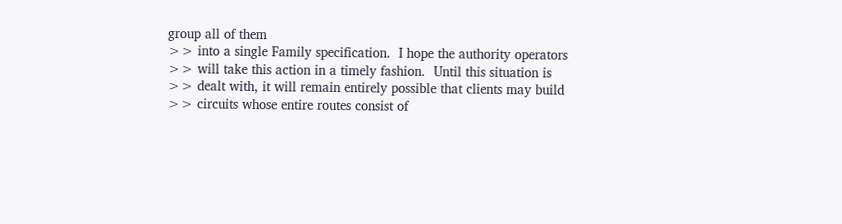group all of them
>> into a single Family specification.  I hope the authority operators
>> will take this action in a timely fashion.  Until this situation is
>> dealt with, it will remain entirely possible that clients may build
>> circuits whose entire routes consist of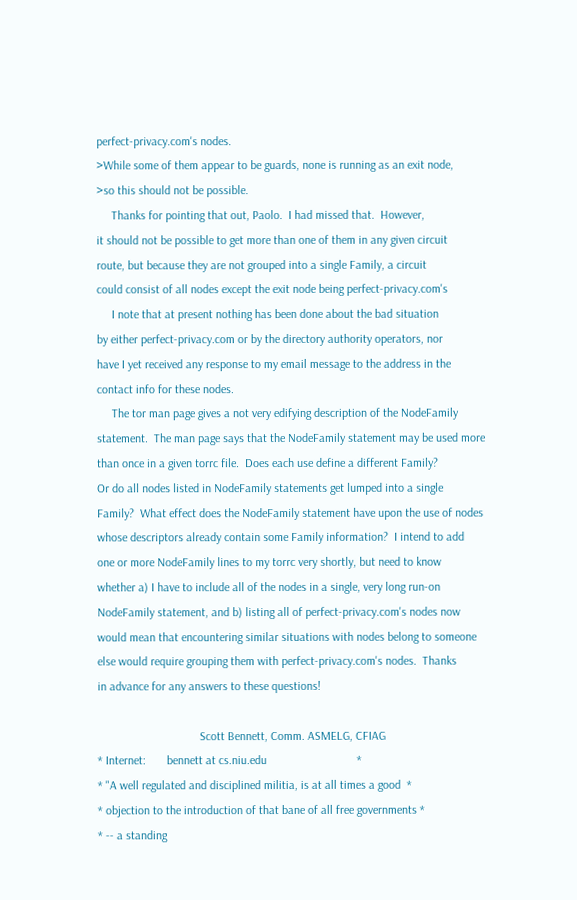perfect-privacy.com's nodes.
>While some of them appear to be guards, none is running as an exit node,
>so this should not be possible.
     Thanks for pointing that out, Paolo.  I had missed that.  However,
it should not be possible to get more than one of them in any given circuit
route, but because they are not grouped into a single Family, a circuit
could consist of all nodes except the exit node being perfect-privacy.com's
     I note that at present nothing has been done about the bad situation
by either perfect-privacy.com or by the directory authority operators, nor
have I yet received any response to my email message to the address in the
contact info for these nodes.
     The tor man page gives a not very edifying description of the NodeFamily
statement.  The man page says that the NodeFamily statement may be used more
than once in a given torrc file.  Does each use define a different Family?
Or do all nodes listed in NodeFamily statements get lumped into a single
Family?  What effect does the NodeFamily statement have upon the use of nodes
whose descriptors already contain some Family information?  I intend to add
one or more NodeFamily lines to my torrc very shortly, but need to know
whether a) I have to include all of the nodes in a single, very long run-on
NodeFamily statement, and b) listing all of perfect-privacy.com's nodes now
would mean that encountering similar situations with nodes belong to someone
else would require grouping them with perfect-privacy.com's nodes.  Thanks
in advance for any answers to these questions!

                                  Scott Bennett, Comm. ASMELG, CFIAG
* Internet:       bennett at cs.niu.edu                              *
* "A well regulated and disciplined militia, is at all times a good  *
* objection to the introduction of that bane of all free governments *
* -- a standing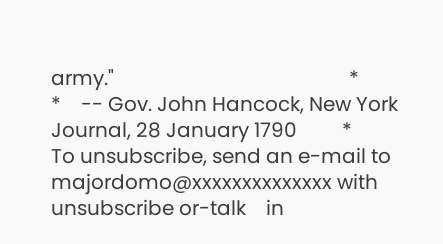army."                                               *
*    -- Gov. John Hancock, New York Journal, 28 January 1790         *
To unsubscribe, send an e-mail to majordomo@xxxxxxxxxxxxxx with
unsubscribe or-talk    in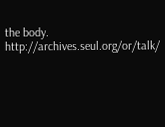the body. http://archives.seul.org/or/talk/